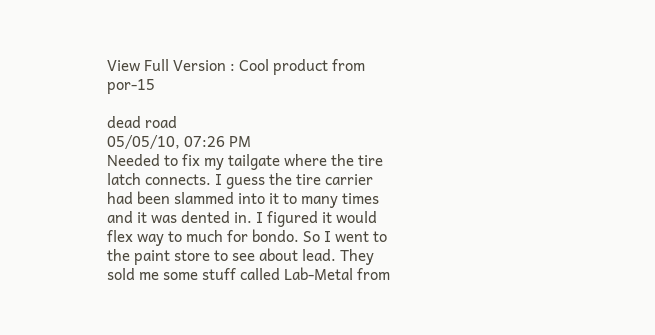View Full Version : Cool product from por-15

dead road
05/05/10, 07:26 PM
Needed to fix my tailgate where the tire latch connects. I guess the tire carrier had been slammed into it to many times and it was dented in. I figured it would flex way to much for bondo. So I went to the paint store to see about lead. They sold me some stuff called Lab-Metal from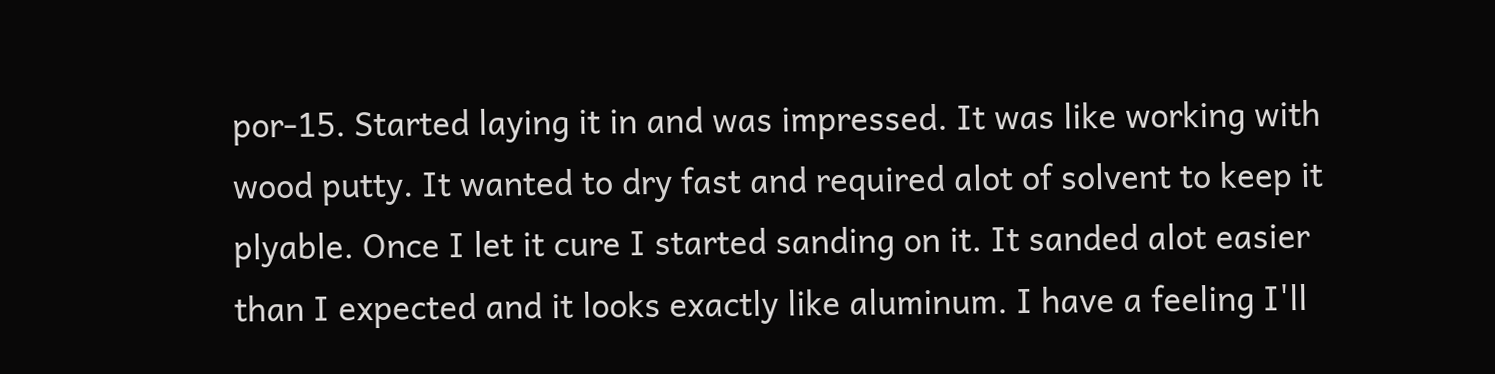por-15. Started laying it in and was impressed. It was like working with wood putty. It wanted to dry fast and required alot of solvent to keep it plyable. Once I let it cure I started sanding on it. It sanded alot easier than I expected and it looks exactly like aluminum. I have a feeling I'll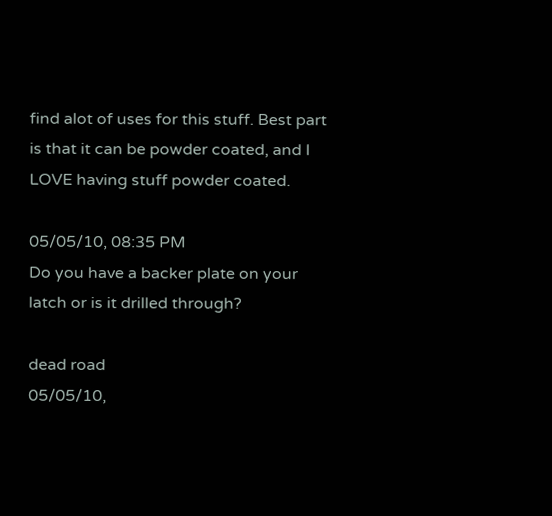find alot of uses for this stuff. Best part is that it can be powder coated, and I LOVE having stuff powder coated.

05/05/10, 08:35 PM
Do you have a backer plate on your latch or is it drilled through?

dead road
05/05/10,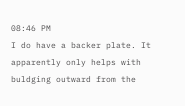08:46 PM
I do have a backer plate. It apparently only helps with buldging outward from the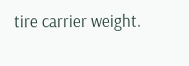tire carrier weight.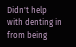Didn't help with denting in from being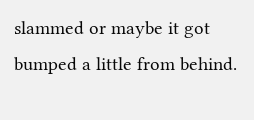slammed or maybe it got bumped a little from behind.